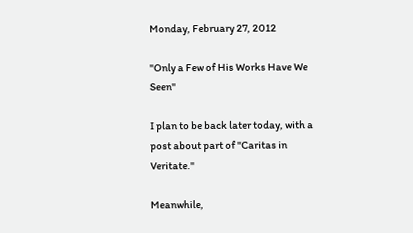Monday, February 27, 2012

"Only a Few of His Works Have We Seen"

I plan to be back later today, with a post about part of "Caritas in Veritate."

Meanwhile,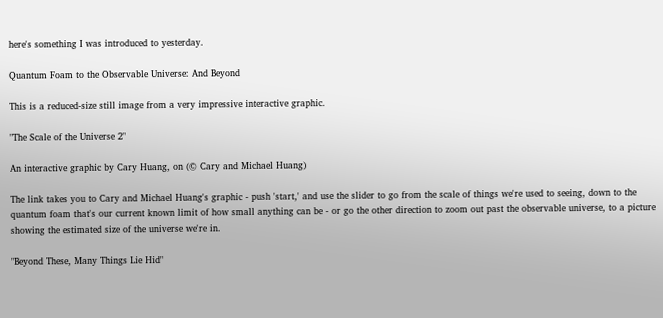here's something I was introduced to yesterday.

Quantum Foam to the Observable Universe: And Beyond

This is a reduced-size still image from a very impressive interactive graphic.

"The Scale of the Universe 2"

An interactive graphic by Cary Huang, on (© Cary and Michael Huang)

The link takes you to Cary and Michael Huang's graphic - push 'start,' and use the slider to go from the scale of things we're used to seeing, down to the quantum foam that's our current known limit of how small anything can be - or go the other direction to zoom out past the observable universe, to a picture showing the estimated size of the universe we're in.

"Beyond These, Many Things Lie Hid"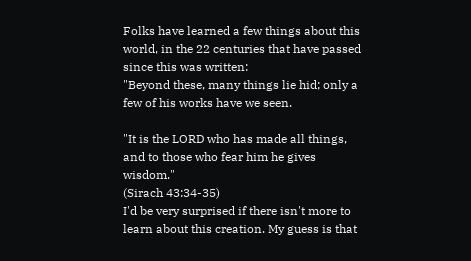Folks have learned a few things about this world, in the 22 centuries that have passed since this was written:
"Beyond these, many things lie hid; only a few of his works have we seen.

"It is the LORD who has made all things, and to those who fear him he gives wisdom."
(Sirach 43:34-35)
I'd be very surprised if there isn't more to learn about this creation. My guess is that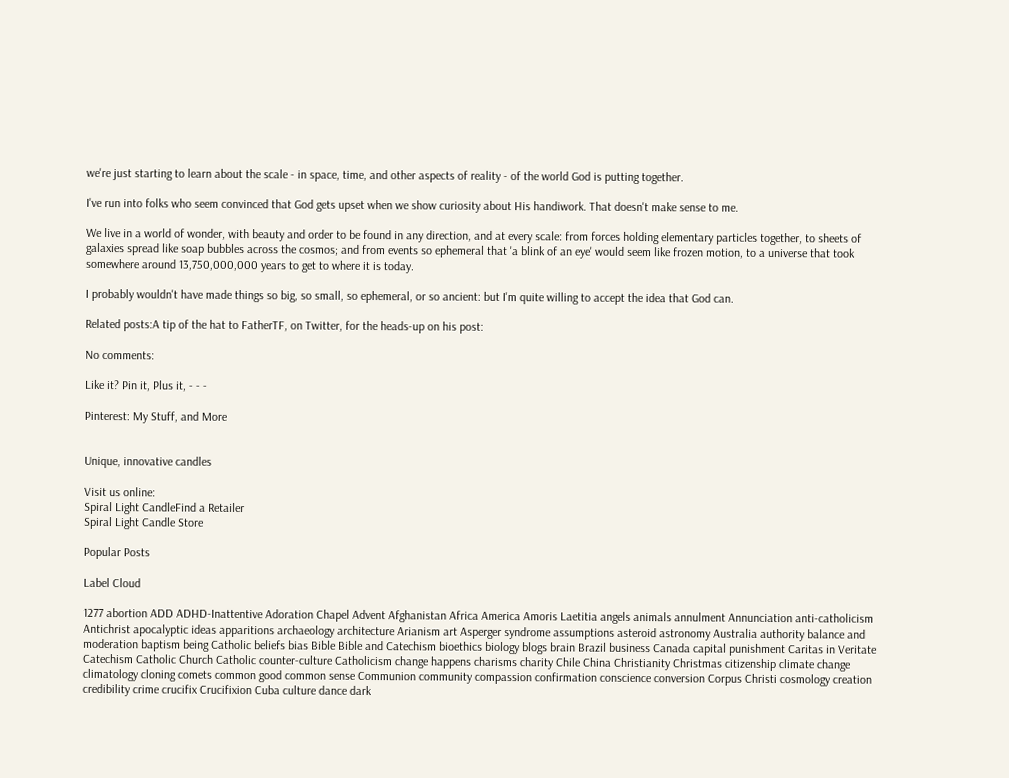we're just starting to learn about the scale - in space, time, and other aspects of reality - of the world God is putting together.

I've run into folks who seem convinced that God gets upset when we show curiosity about His handiwork. That doesn't make sense to me.

We live in a world of wonder, with beauty and order to be found in any direction, and at every scale: from forces holding elementary particles together, to sheets of galaxies spread like soap bubbles across the cosmos; and from events so ephemeral that 'a blink of an eye' would seem like frozen motion, to a universe that took somewhere around 13,750,000,000 years to get to where it is today.

I probably wouldn't have made things so big, so small, so ephemeral, or so ancient: but I'm quite willing to accept the idea that God can.

Related posts:A tip of the hat to FatherTF, on Twitter, for the heads-up on his post:

No comments:

Like it? Pin it, Plus it, - - -

Pinterest: My Stuff, and More


Unique, innovative candles

Visit us online:
Spiral Light CandleFind a Retailer
Spiral Light Candle Store

Popular Posts

Label Cloud

1277 abortion ADD ADHD-Inattentive Adoration Chapel Advent Afghanistan Africa America Amoris Laetitia angels animals annulment Annunciation anti-catholicism Antichrist apocalyptic ideas apparitions archaeology architecture Arianism art Asperger syndrome assumptions asteroid astronomy Australia authority balance and moderation baptism being Catholic beliefs bias Bible Bible and Catechism bioethics biology blogs brain Brazil business Canada capital punishment Caritas in Veritate Catechism Catholic Church Catholic counter-culture Catholicism change happens charisms charity Chile China Christianity Christmas citizenship climate change climatology cloning comets common good common sense Communion community compassion confirmation conscience conversion Corpus Christi cosmology creation credibility crime crucifix Crucifixion Cuba culture dance dark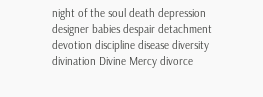night of the soul death depression designer babies despair detachment devotion discipline disease diversity divination Divine Mercy divorce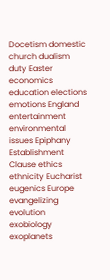Docetism domestic church dualism duty Easter economics education elections emotions England entertainment environmental issues Epiphany Establishment Clause ethics ethnicity Eucharist eugenics Europe evangelizing evolution exobiology exoplanets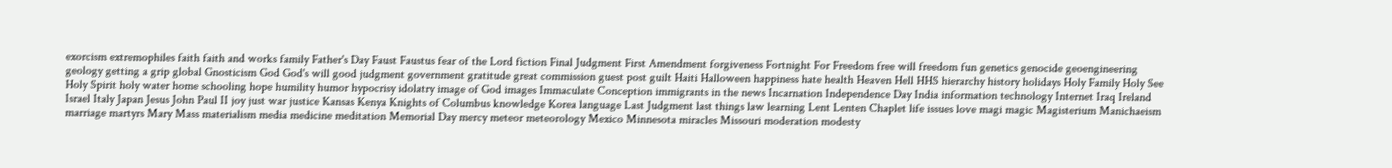exorcism extremophiles faith faith and works family Father's Day Faust Faustus fear of the Lord fiction Final Judgment First Amendment forgiveness Fortnight For Freedom free will freedom fun genetics genocide geoengineering geology getting a grip global Gnosticism God God's will good judgment government gratitude great commission guest post guilt Haiti Halloween happiness hate health Heaven Hell HHS hierarchy history holidays Holy Family Holy See Holy Spirit holy water home schooling hope humility humor hypocrisy idolatry image of God images Immaculate Conception immigrants in the news Incarnation Independence Day India information technology Internet Iraq Ireland Israel Italy Japan Jesus John Paul II joy just war justice Kansas Kenya Knights of Columbus knowledge Korea language Last Judgment last things law learning Lent Lenten Chaplet life issues love magi magic Magisterium Manichaeism marriage martyrs Mary Mass materialism media medicine meditation Memorial Day mercy meteor meteorology Mexico Minnesota miracles Missouri moderation modesty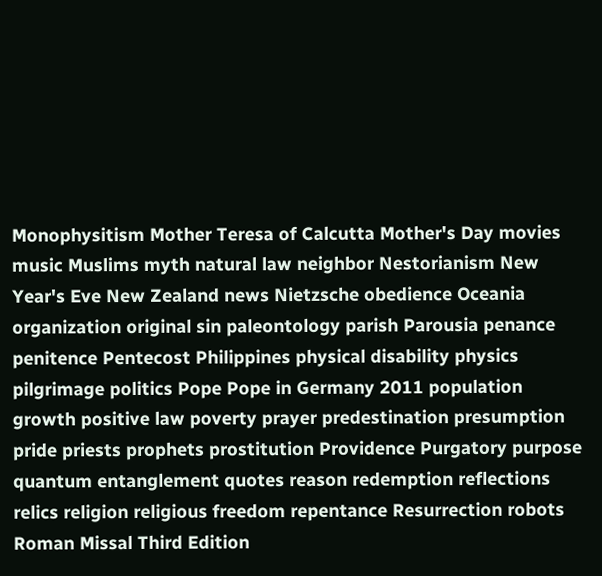Monophysitism Mother Teresa of Calcutta Mother's Day movies music Muslims myth natural law neighbor Nestorianism New Year's Eve New Zealand news Nietzsche obedience Oceania organization original sin paleontology parish Parousia penance penitence Pentecost Philippines physical disability physics pilgrimage politics Pope Pope in Germany 2011 population growth positive law poverty prayer predestination presumption pride priests prophets prostitution Providence Purgatory purpose quantum entanglement quotes reason redemption reflections relics religion religious freedom repentance Resurrection robots Roman Missal Third Edition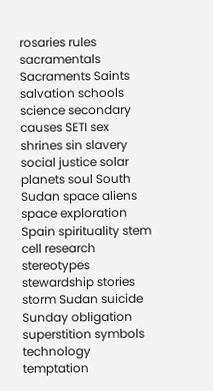rosaries rules sacramentals Sacraments Saints salvation schools science secondary causes SETI sex shrines sin slavery social justice solar planets soul South Sudan space aliens space exploration Spain spirituality stem cell research stereotypes stewardship stories storm Sudan suicide Sunday obligation superstition symbols technology temptation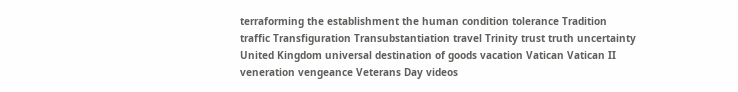terraforming the establishment the human condition tolerance Tradition traffic Transfiguration Transubstantiation travel Trinity trust truth uncertainty United Kingdom universal destination of goods vacation Vatican Vatican II veneration vengeance Veterans Day videos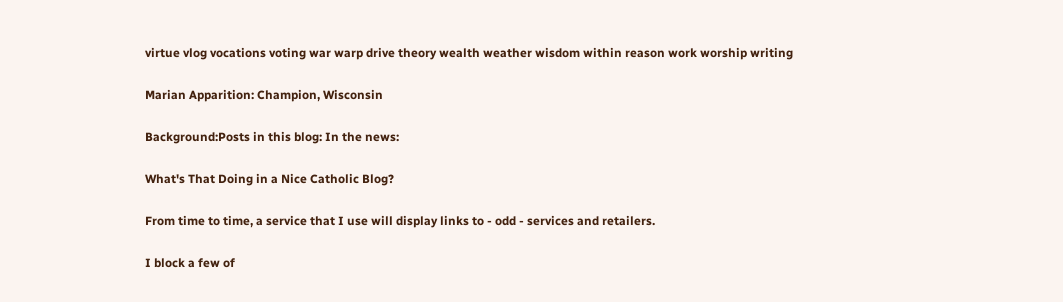virtue vlog vocations voting war warp drive theory wealth weather wisdom within reason work worship writing

Marian Apparition: Champion, Wisconsin

Background:Posts in this blog: In the news:

What's That Doing in a Nice Catholic Blog?

From time to time, a service that I use will display links to - odd - services and retailers.

I block a few of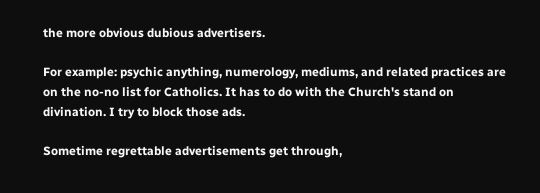the more obvious dubious advertisers.

For example: psychic anything, numerology, mediums, and related practices are on the no-no list for Catholics. It has to do with the Church's stand on divination. I try to block those ads.

Sometime regrettable advertisements get through,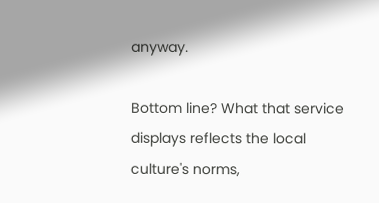anyway.

Bottom line? What that service displays reflects the local culture's norms,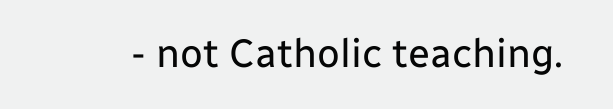- not Catholic teaching.